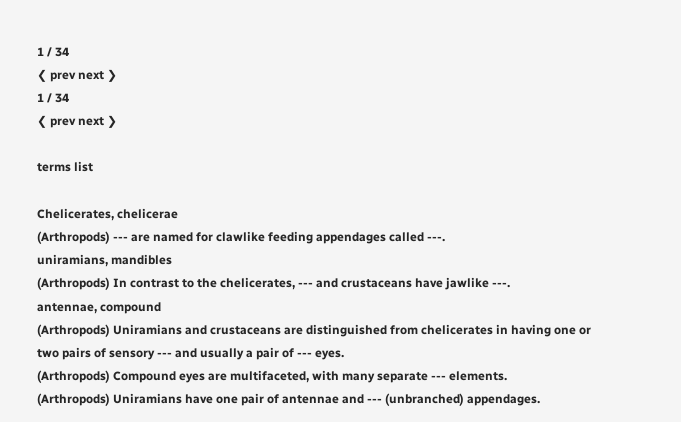1 / 34
❮ prev next ❯
1 / 34
❮ prev next ❯

terms list

Chelicerates, chelicerae
(Arthropods) --- are named for clawlike feeding appendages called ---.
uniramians, mandibles
(Arthropods) In contrast to the chelicerates, --- and crustaceans have jawlike ---.
antennae, compound
(Arthropods) Uniramians and crustaceans are distinguished from chelicerates in having one or two pairs of sensory --- and usually a pair of --- eyes.
(Arthropods) Compound eyes are multifaceted, with many separate --- elements.
(Arthropods) Uniramians have one pair of antennae and --- (unbranched) appendages.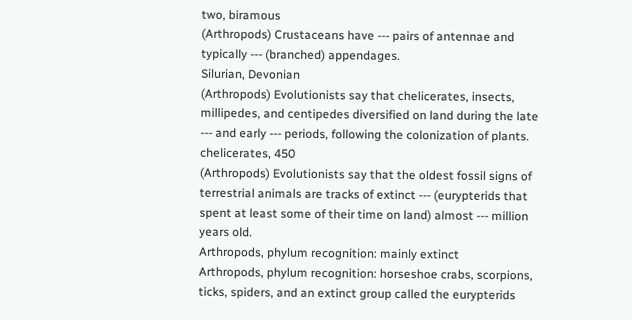two, biramous
(Arthropods) Crustaceans have --- pairs of antennae and typically --- (branched) appendages.
Silurian, Devonian
(Arthropods) Evolutionists say that chelicerates, insects, millipedes, and centipedes diversified on land during the late --- and early --- periods, following the colonization of plants.
chelicerates, 450
(Arthropods) Evolutionists say that the oldest fossil signs of terrestrial animals are tracks of extinct --- (eurypterids that spent at least some of their time on land) almost --- million years old.
Arthropods, phylum recognition: mainly extinct
Arthropods, phylum recognition: horseshoe crabs, scorpions, ticks, spiders, and an extinct group called the eurypterids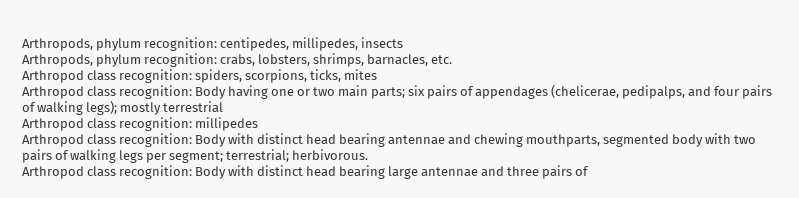Arthropods, phylum recognition: centipedes, millipedes, insects
Arthropods, phylum recognition: crabs, lobsters, shrimps, barnacles, etc.
Arthropod class recognition: spiders, scorpions, ticks, mites
Arthropod class recognition: Body having one or two main parts; six pairs of appendages (chelicerae, pedipalps, and four pairs of walking legs); mostly terrestrial
Arthropod class recognition: millipedes
Arthropod class recognition: Body with distinct head bearing antennae and chewing mouthparts, segmented body with two pairs of walking legs per segment; terrestrial; herbivorous.
Arthropod class recognition: Body with distinct head bearing large antennae and three pairs of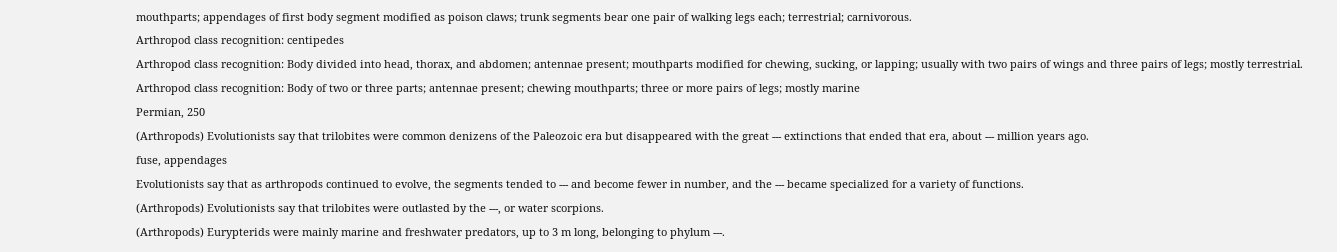mouthparts; appendages of first body segment modified as poison claws; trunk segments bear one pair of walking legs each; terrestrial; carnivorous.
Arthropod class recognition: centipedes
Arthropod class recognition: Body divided into head, thorax, and abdomen; antennae present; mouthparts modified for chewing, sucking, or lapping; usually with two pairs of wings and three pairs of legs; mostly terrestrial.
Arthropod class recognition: Body of two or three parts; antennae present; chewing mouthparts; three or more pairs of legs; mostly marine
Permian, 250
(Arthropods) Evolutionists say that trilobites were common denizens of the Paleozoic era but disappeared with the great --- extinctions that ended that era, about --- million years ago.
fuse, appendages
Evolutionists say that as arthropods continued to evolve, the segments tended to --- and become fewer in number, and the --- became specialized for a variety of functions.
(Arthropods) Evolutionists say that trilobites were outlasted by the ---, or water scorpions.
(Arthropods) Eurypterids were mainly marine and freshwater predators, up to 3 m long, belonging to phylum ---.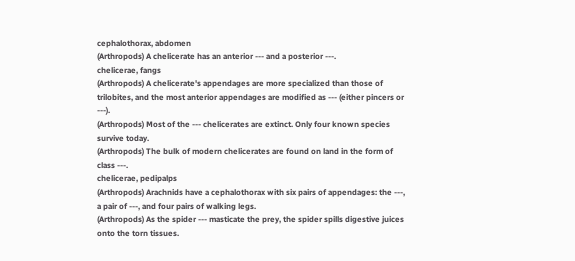cephalothorax, abdomen
(Arthropods) A chelicerate has an anterior --- and a posterior ---.
chelicerae, fangs
(Arthropods) A chelicerate's appendages are more specialized than those of trilobites, and the most anterior appendages are modified as --- (either pincers or ---).
(Arthropods) Most of the --- chelicerates are extinct. Only four known species survive today.
(Arthropods) The bulk of modern chelicerates are found on land in the form of class ---.
chelicerae, pedipalps
(Arthropods) Arachnids have a cephalothorax with six pairs of appendages: the ---, a pair of ---, and four pairs of walking legs.
(Arthropods) As the spider --- masticate the prey, the spider spills digestive juices onto the torn tissues.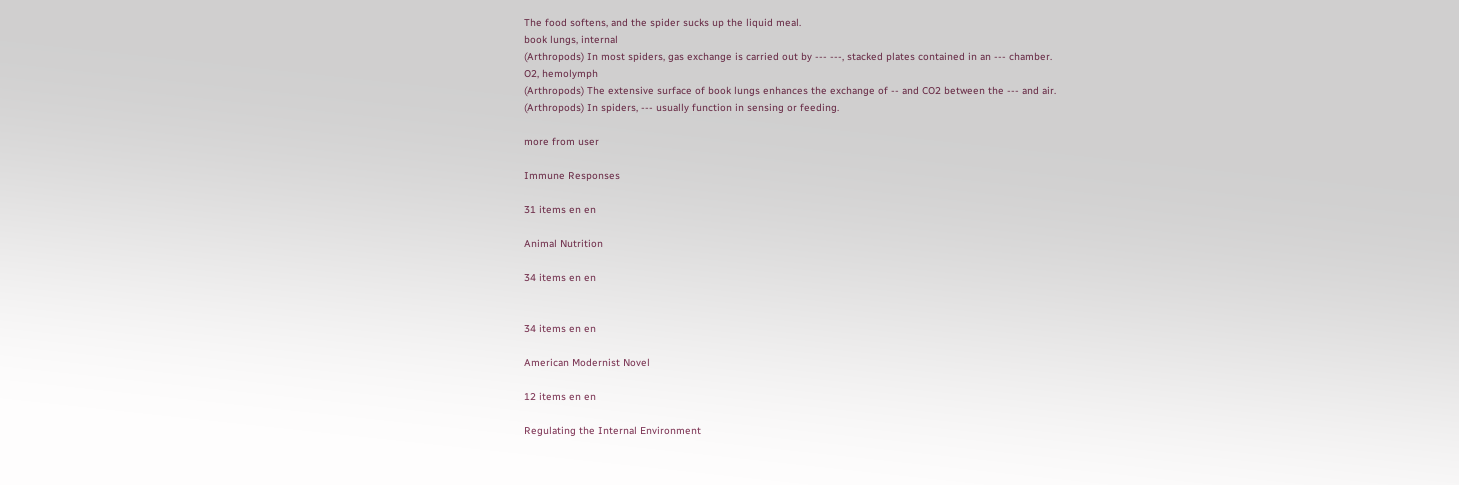The food softens, and the spider sucks up the liquid meal.
book lungs, internal
(Arthropods) In most spiders, gas exchange is carried out by --- ---, stacked plates contained in an --- chamber.
O2, hemolymph
(Arthropods) The extensive surface of book lungs enhances the exchange of -- and CO2 between the --- and air.
(Arthropods) In spiders, --- usually function in sensing or feeding.

more from user

Immune Responses

31 items en en

Animal Nutrition

34 items en en


34 items en en

American Modernist Novel

12 items en en

Regulating the Internal Environment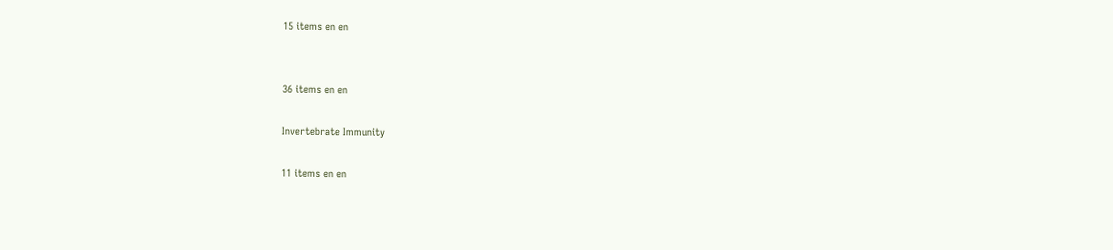15 items en en


36 items en en

Invertebrate Immunity

11 items en en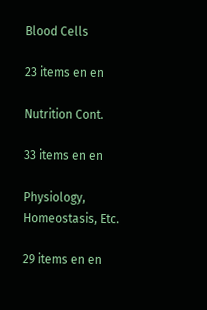Blood Cells

23 items en en

Nutrition Cont.

33 items en en

Physiology, Homeostasis, Etc.

29 items en en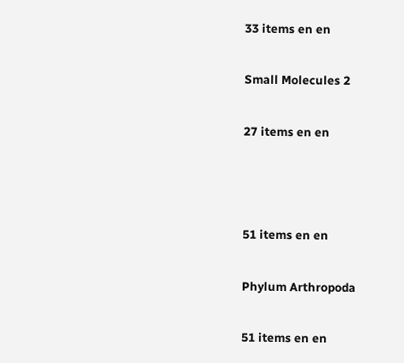33 items en en

Small Molecules 2

27 items en en



51 items en en

Phylum Arthropoda

51 items en en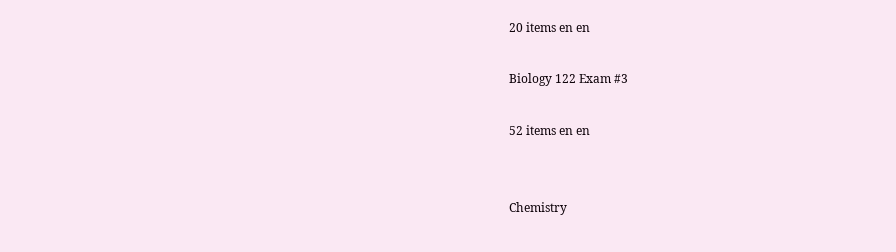20 items en en

Biology 122 Exam #3

52 items en en


Chemistry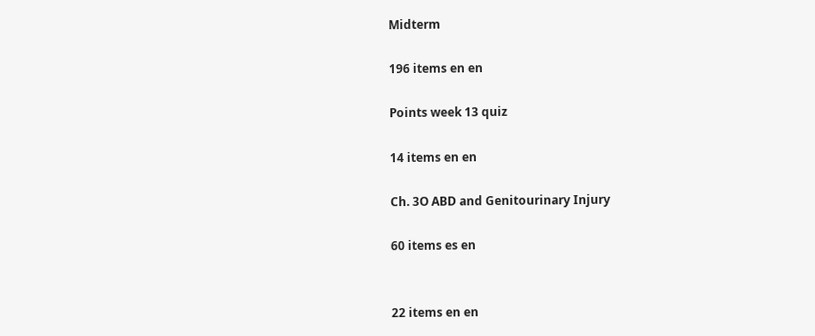Midterm

196 items en en

Points week 13 quiz

14 items en en

Ch. 3O ABD and Genitourinary Injury

60 items es en


22 items en en